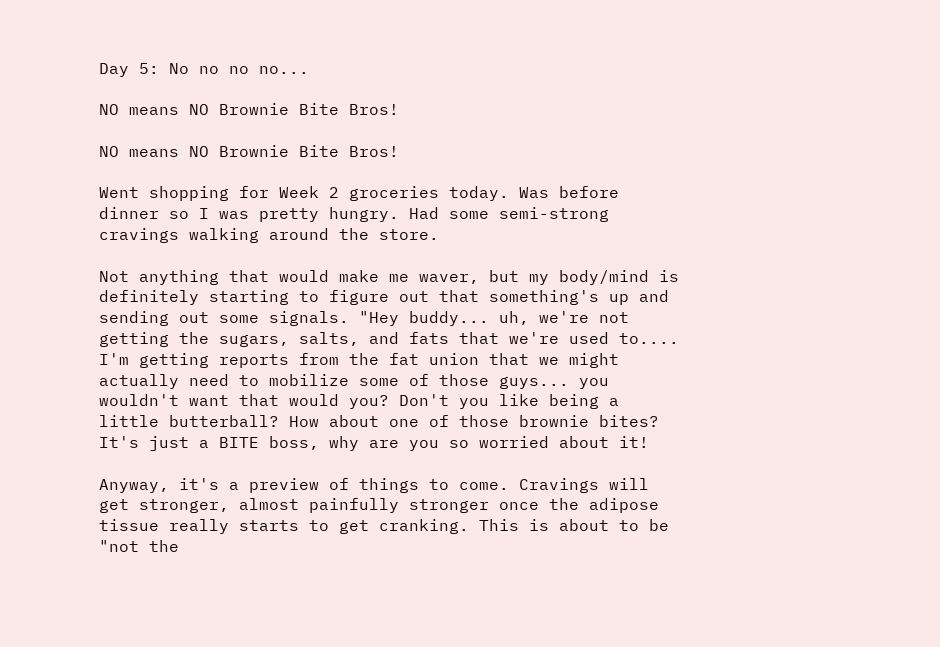Day 5: No no no no...

NO means NO Brownie Bite Bros!

NO means NO Brownie Bite Bros!

Went shopping for Week 2 groceries today. Was before dinner so I was pretty hungry. Had some semi-strong cravings walking around the store.

Not anything that would make me waver, but my body/mind is definitely starting to figure out that something's up and sending out some signals. "Hey buddy... uh, we're not getting the sugars, salts, and fats that we're used to.... I'm getting reports from the fat union that we might actually need to mobilize some of those guys... you wouldn't want that would you? Don't you like being a little butterball? How about one of those brownie bites? It's just a BITE boss, why are you so worried about it!

Anyway, it's a preview of things to come. Cravings will get stronger, almost painfully stronger once the adipose tissue really starts to get cranking. This is about to be "not the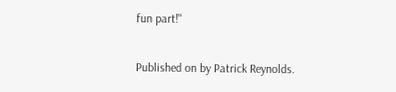fun part!"

Published on by Patrick Reynolds.